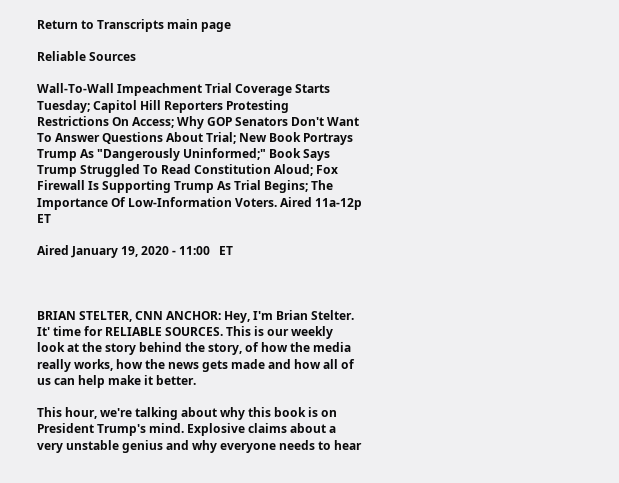Return to Transcripts main page

Reliable Sources

Wall-To-Wall Impeachment Trial Coverage Starts Tuesday; Capitol Hill Reporters Protesting Restrictions On Access; Why GOP Senators Don't Want To Answer Questions About Trial; New Book Portrays Trump As "Dangerously Uninformed;" Book Says Trump Struggled To Read Constitution Aloud; Fox Firewall Is Supporting Trump As Trial Begins; The Importance Of Low-Information Voters. Aired 11a-12p ET

Aired January 19, 2020 - 11:00   ET



BRIAN STELTER, CNN ANCHOR: Hey, I'm Brian Stelter. It' time for RELIABLE SOURCES. This is our weekly look at the story behind the story, of how the media really works, how the news gets made and how all of us can help make it better.

This hour, we're talking about why this book is on President Trump's mind. Explosive claims about a very unstable genius and why everyone needs to hear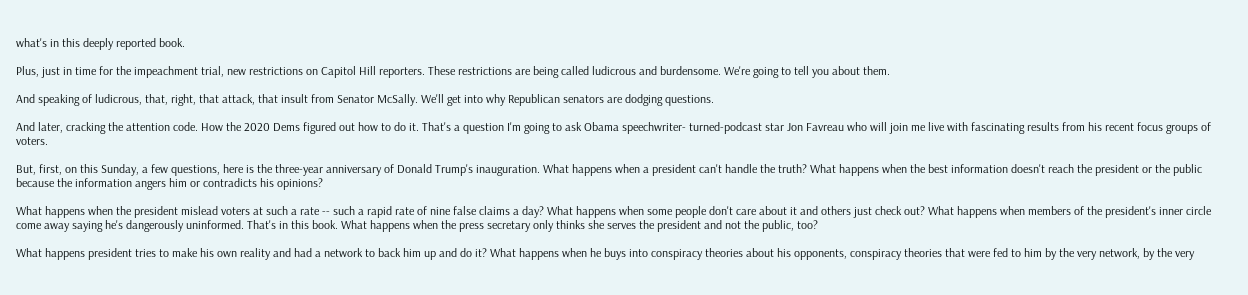what's in this deeply reported book.

Plus, just in time for the impeachment trial, new restrictions on Capitol Hill reporters. These restrictions are being called ludicrous and burdensome. We're going to tell you about them.

And speaking of ludicrous, that, right, that attack, that insult from Senator McSally. We'll get into why Republican senators are dodging questions.

And later, cracking the attention code. How the 2020 Dems figured out how to do it. That's a question I'm going to ask Obama speechwriter- turned-podcast star Jon Favreau who will join me live with fascinating results from his recent focus groups of voters.

But, first, on this Sunday, a few questions, here is the three-year anniversary of Donald Trump's inauguration. What happens when a president can't handle the truth? What happens when the best information doesn't reach the president or the public because the information angers him or contradicts his opinions?

What happens when the president mislead voters at such a rate -- such a rapid rate of nine false claims a day? What happens when some people don't care about it and others just check out? What happens when members of the president's inner circle come away saying he's dangerously uninformed. That's in this book. What happens when the press secretary only thinks she serves the president and not the public, too?

What happens president tries to make his own reality and had a network to back him up and do it? What happens when he buys into conspiracy theories about his opponents, conspiracy theories that were fed to him by the very network, by the very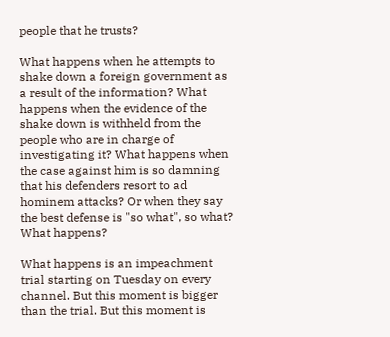people that he trusts?

What happens when he attempts to shake down a foreign government as a result of the information? What happens when the evidence of the shake down is withheld from the people who are in charge of investigating it? What happens when the case against him is so damning that his defenders resort to ad hominem attacks? Or when they say the best defense is "so what", so what? What happens?

What happens is an impeachment trial starting on Tuesday on every channel. But this moment is bigger than the trial. But this moment is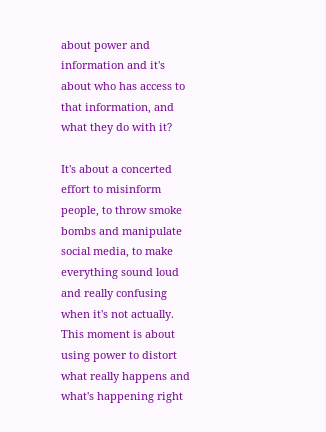about power and information and it's about who has access to that information, and what they do with it?

It's about a concerted effort to misinform people, to throw smoke bombs and manipulate social media, to make everything sound loud and really confusing when it's not actually. This moment is about using power to distort what really happens and what's happening right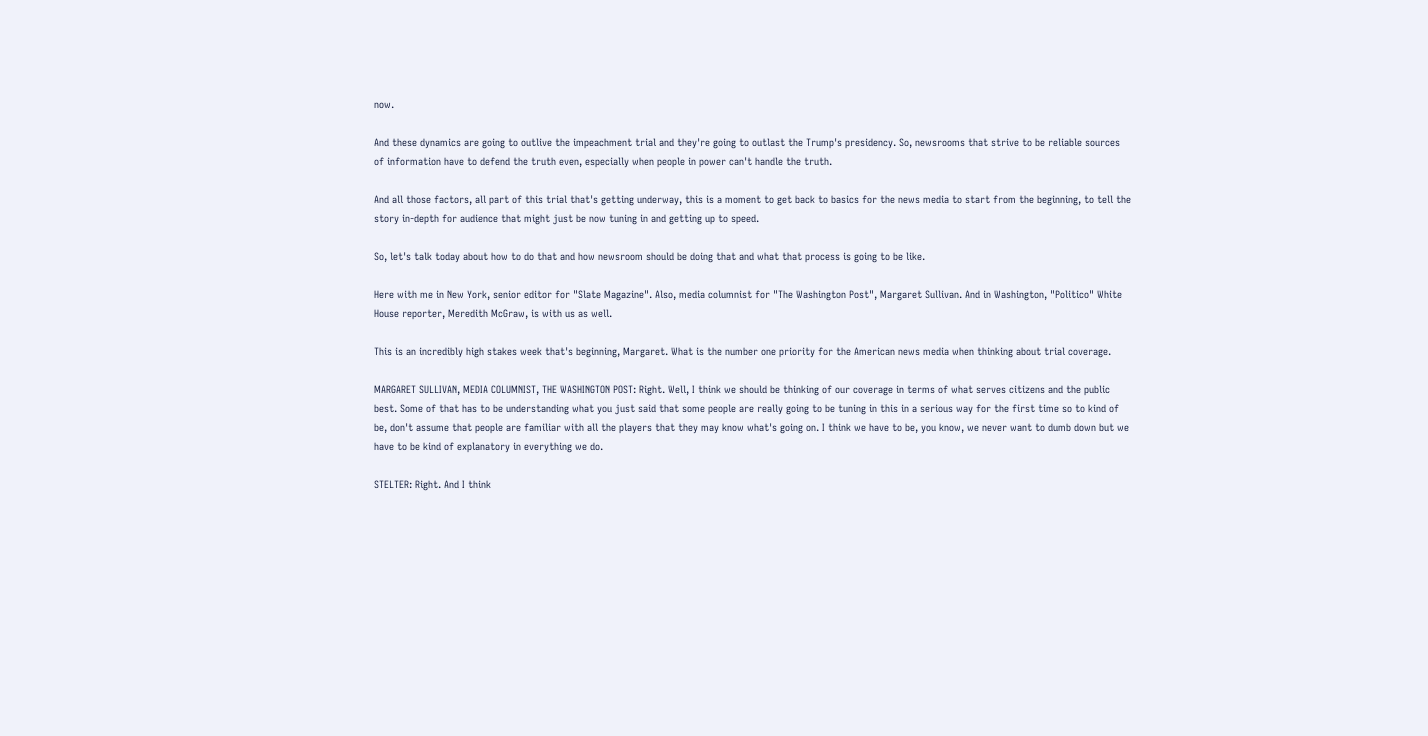now.

And these dynamics are going to outlive the impeachment trial and they're going to outlast the Trump's presidency. So, newsrooms that strive to be reliable sources of information have to defend the truth even, especially when people in power can't handle the truth.

And all those factors, all part of this trial that's getting underway, this is a moment to get back to basics for the news media to start from the beginning, to tell the story in-depth for audience that might just be now tuning in and getting up to speed.

So, let's talk today about how to do that and how newsroom should be doing that and what that process is going to be like.

Here with me in New York, senior editor for "Slate Magazine". Also, media columnist for "The Washington Post", Margaret Sullivan. And in Washington, "Politico" White House reporter, Meredith McGraw, is with us as well.

This is an incredibly high stakes week that's beginning, Margaret. What is the number one priority for the American news media when thinking about trial coverage.

MARGARET SULLIVAN, MEDIA COLUMNIST, THE WASHINGTON POST: Right. Well, I think we should be thinking of our coverage in terms of what serves citizens and the public best. Some of that has to be understanding what you just said that some people are really going to be tuning in this in a serious way for the first time so to kind of be, don't assume that people are familiar with all the players that they may know what's going on. I think we have to be, you know, we never want to dumb down but we have to be kind of explanatory in everything we do.

STELTER: Right. And I think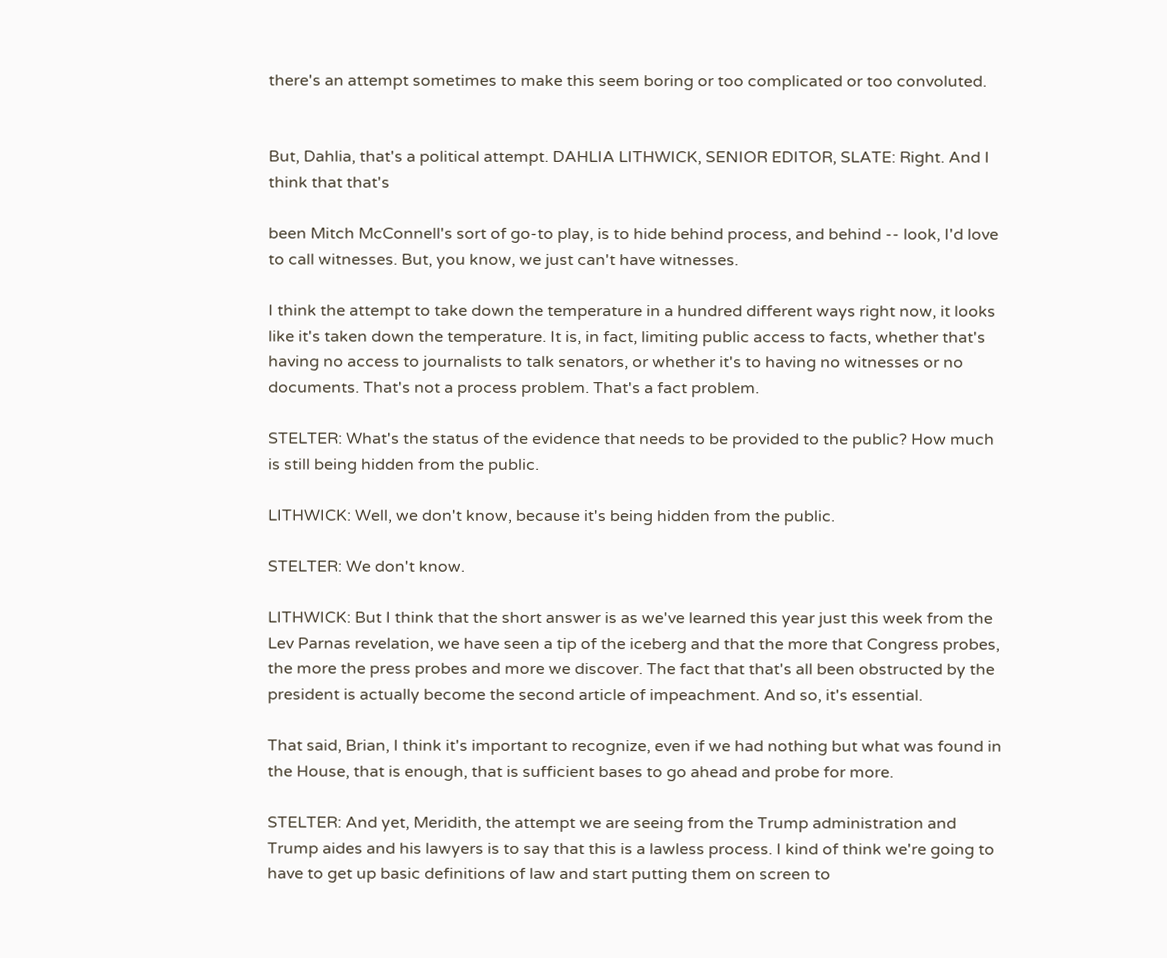there's an attempt sometimes to make this seem boring or too complicated or too convoluted.


But, Dahlia, that's a political attempt. DAHLIA LITHWICK, SENIOR EDITOR, SLATE: Right. And I think that that's

been Mitch McConnell's sort of go-to play, is to hide behind process, and behind -- look, I'd love to call witnesses. But, you know, we just can't have witnesses.

I think the attempt to take down the temperature in a hundred different ways right now, it looks like it's taken down the temperature. It is, in fact, limiting public access to facts, whether that's having no access to journalists to talk senators, or whether it's to having no witnesses or no documents. That's not a process problem. That's a fact problem.

STELTER: What's the status of the evidence that needs to be provided to the public? How much is still being hidden from the public.

LITHWICK: Well, we don't know, because it's being hidden from the public.

STELTER: We don't know.

LITHWICK: But I think that the short answer is as we've learned this year just this week from the Lev Parnas revelation, we have seen a tip of the iceberg and that the more that Congress probes, the more the press probes and more we discover. The fact that that's all been obstructed by the president is actually become the second article of impeachment. And so, it's essential.

That said, Brian, I think it's important to recognize, even if we had nothing but what was found in the House, that is enough, that is sufficient bases to go ahead and probe for more.

STELTER: And yet, Meridith, the attempt we are seeing from the Trump administration and Trump aides and his lawyers is to say that this is a lawless process. I kind of think we're going to have to get up basic definitions of law and start putting them on screen to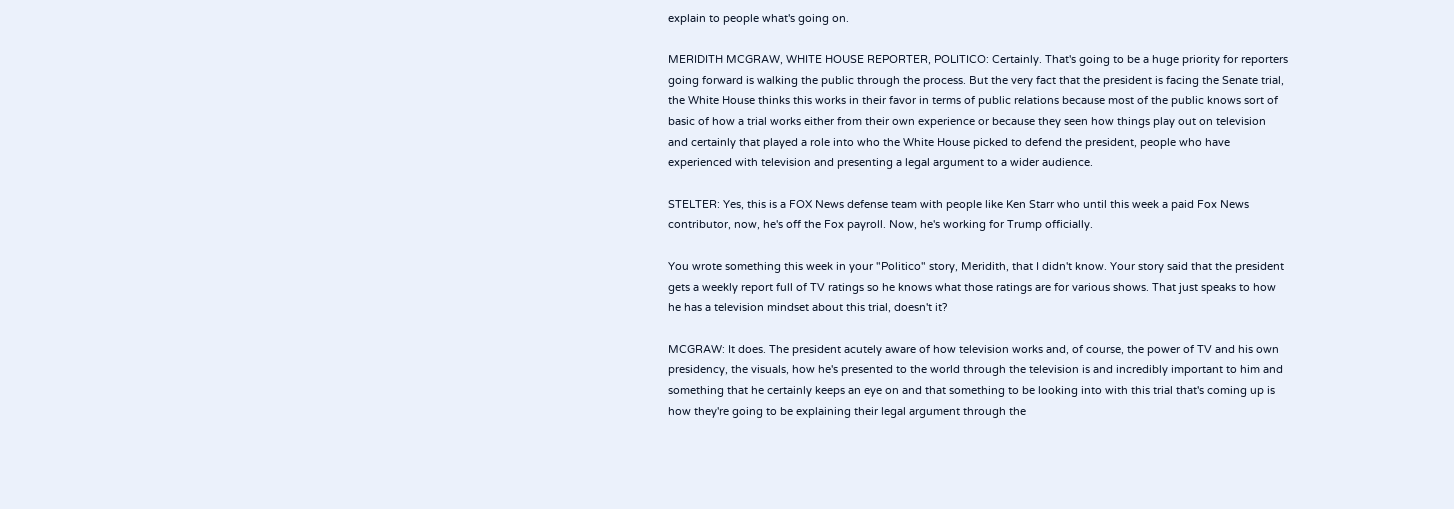explain to people what's going on.

MERIDITH MCGRAW, WHITE HOUSE REPORTER, POLITICO: Certainly. That's going to be a huge priority for reporters going forward is walking the public through the process. But the very fact that the president is facing the Senate trial, the White House thinks this works in their favor in terms of public relations because most of the public knows sort of basic of how a trial works either from their own experience or because they seen how things play out on television and certainly that played a role into who the White House picked to defend the president, people who have experienced with television and presenting a legal argument to a wider audience.

STELTER: Yes, this is a FOX News defense team with people like Ken Starr who until this week a paid Fox News contributor, now, he's off the Fox payroll. Now, he's working for Trump officially.

You wrote something this week in your "Politico" story, Meridith, that I didn't know. Your story said that the president gets a weekly report full of TV ratings so he knows what those ratings are for various shows. That just speaks to how he has a television mindset about this trial, doesn't it?

MCGRAW: It does. The president acutely aware of how television works and, of course, the power of TV and his own presidency, the visuals, how he's presented to the world through the television is and incredibly important to him and something that he certainly keeps an eye on and that something to be looking into with this trial that's coming up is how they're going to be explaining their legal argument through the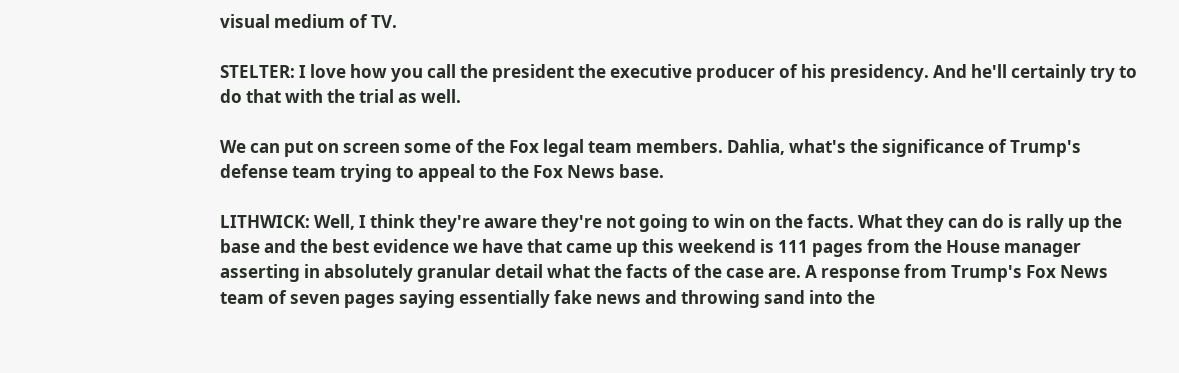visual medium of TV.

STELTER: I love how you call the president the executive producer of his presidency. And he'll certainly try to do that with the trial as well.

We can put on screen some of the Fox legal team members. Dahlia, what's the significance of Trump's defense team trying to appeal to the Fox News base.

LITHWICK: Well, I think they're aware they're not going to win on the facts. What they can do is rally up the base and the best evidence we have that came up this weekend is 111 pages from the House manager asserting in absolutely granular detail what the facts of the case are. A response from Trump's Fox News team of seven pages saying essentially fake news and throwing sand into the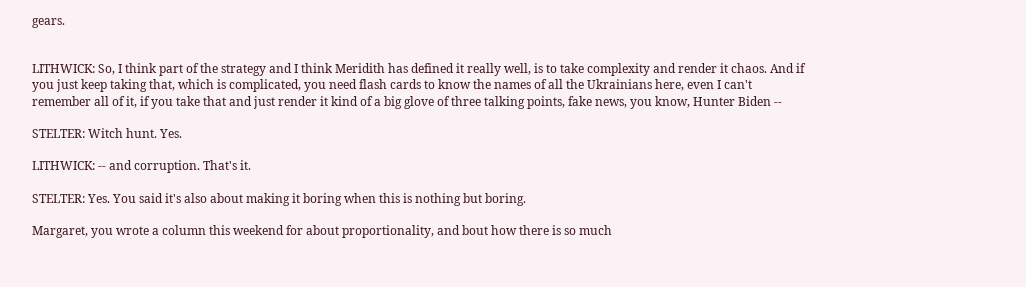gears.


LITHWICK: So, I think part of the strategy and I think Meridith has defined it really well, is to take complexity and render it chaos. And if you just keep taking that, which is complicated, you need flash cards to know the names of all the Ukrainians here, even I can't remember all of it, if you take that and just render it kind of a big glove of three talking points, fake news, you know, Hunter Biden --

STELTER: Witch hunt. Yes.

LITHWICK: -- and corruption. That's it.

STELTER: Yes. You said it's also about making it boring when this is nothing but boring.

Margaret, you wrote a column this weekend for about proportionality, and bout how there is so much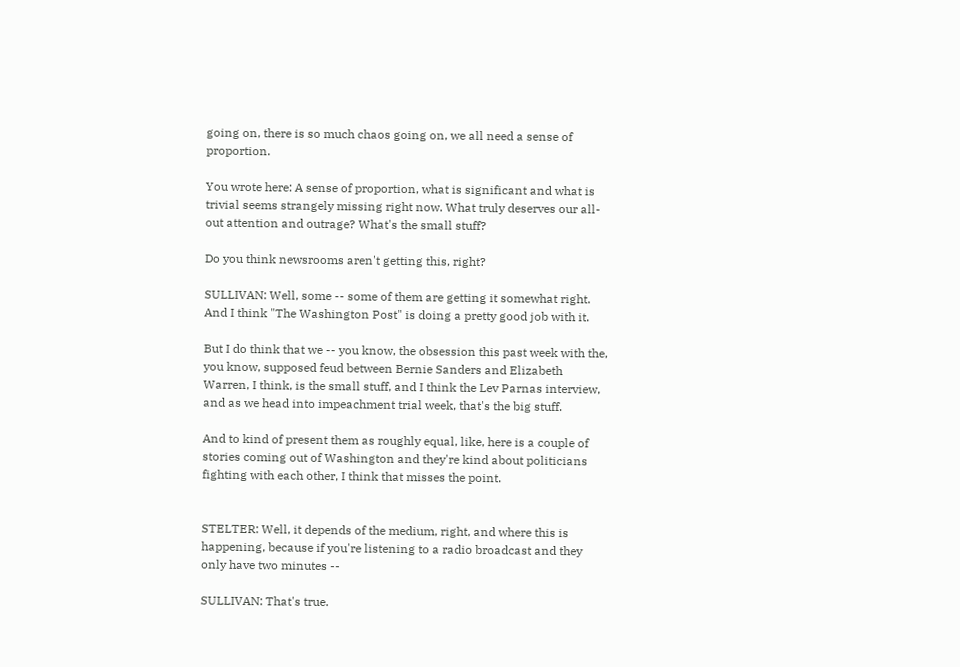going on, there is so much chaos going on, we all need a sense of proportion.

You wrote here: A sense of proportion, what is significant and what is trivial seems strangely missing right now. What truly deserves our all-out attention and outrage? What's the small stuff?

Do you think newsrooms aren't getting this, right?

SULLIVAN: Well, some -- some of them are getting it somewhat right. And I think "The Washington Post" is doing a pretty good job with it.

But I do think that we -- you know, the obsession this past week with the, you know, supposed feud between Bernie Sanders and Elizabeth Warren, I think, is the small stuff, and I think the Lev Parnas interview, and as we head into impeachment trial week, that's the big stuff.

And to kind of present them as roughly equal, like, here is a couple of stories coming out of Washington and they're kind about politicians fighting with each other, I think that misses the point.


STELTER: Well, it depends of the medium, right, and where this is happening, because if you're listening to a radio broadcast and they only have two minutes --

SULLIVAN: That's true.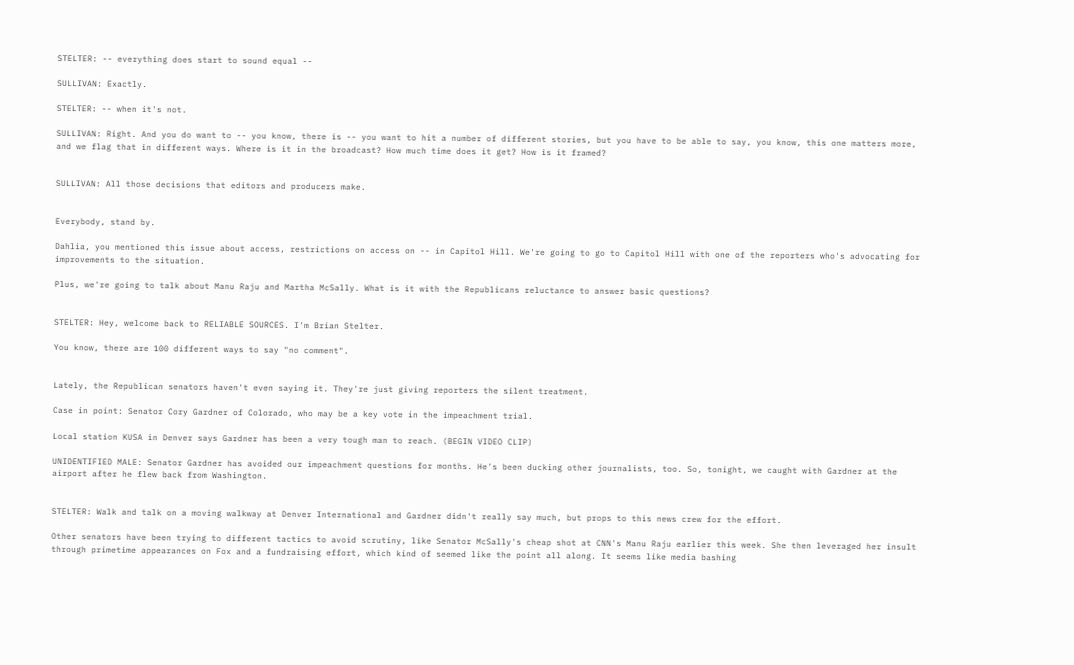STELTER: -- everything does start to sound equal --

SULLIVAN: Exactly.

STELTER: -- when it's not.

SULLIVAN: Right. And you do want to -- you know, there is -- you want to hit a number of different stories, but you have to be able to say, you know, this one matters more, and we flag that in different ways. Where is it in the broadcast? How much time does it get? How is it framed?


SULLIVAN: All those decisions that editors and producers make.


Everybody, stand by.

Dahlia, you mentioned this issue about access, restrictions on access on -- in Capitol Hill. We're going to go to Capitol Hill with one of the reporters who's advocating for improvements to the situation.

Plus, we're going to talk about Manu Raju and Martha McSally. What is it with the Republicans reluctance to answer basic questions?


STELTER: Hey, welcome back to RELIABLE SOURCES. I'm Brian Stelter.

You know, there are 100 different ways to say "no comment".


Lately, the Republican senators haven't even saying it. They're just giving reporters the silent treatment.

Case in point: Senator Cory Gardner of Colorado, who may be a key vote in the impeachment trial.

Local station KUSA in Denver says Gardner has been a very tough man to reach. (BEGIN VIDEO CLIP)

UNIDENTIFIED MALE: Senator Gardner has avoided our impeachment questions for months. He's been ducking other journalists, too. So, tonight, we caught with Gardner at the airport after he flew back from Washington.


STELTER: Walk and talk on a moving walkway at Denver International and Gardner didn't really say much, but props to this news crew for the effort.

Other senators have been trying to different tactics to avoid scrutiny, like Senator McSally's cheap shot at CNN's Manu Raju earlier this week. She then leveraged her insult through primetime appearances on Fox and a fundraising effort, which kind of seemed like the point all along. It seems like media bashing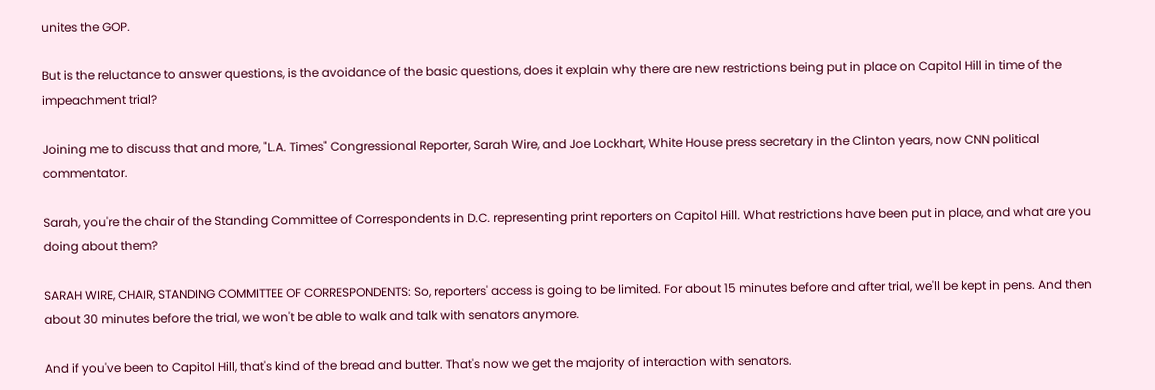unites the GOP.

But is the reluctance to answer questions, is the avoidance of the basic questions, does it explain why there are new restrictions being put in place on Capitol Hill in time of the impeachment trial?

Joining me to discuss that and more, "L.A. Times" Congressional Reporter, Sarah Wire, and Joe Lockhart, White House press secretary in the Clinton years, now CNN political commentator.

Sarah, you're the chair of the Standing Committee of Correspondents in D.C. representing print reporters on Capitol Hill. What restrictions have been put in place, and what are you doing about them?

SARAH WIRE, CHAIR, STANDING COMMITTEE OF CORRESPONDENTS: So, reporters' access is going to be limited. For about 15 minutes before and after trial, we'll be kept in pens. And then about 30 minutes before the trial, we won't be able to walk and talk with senators anymore.

And if you've been to Capitol Hill, that's kind of the bread and butter. That's now we get the majority of interaction with senators.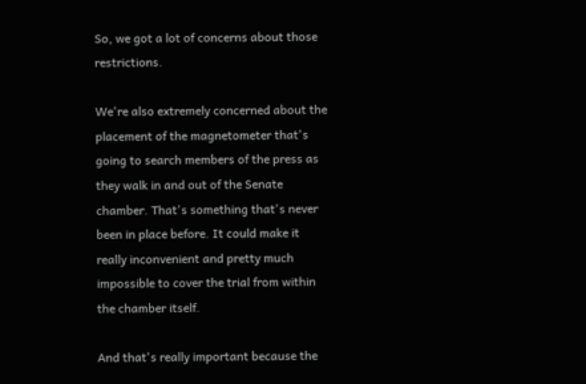So, we got a lot of concerns about those restrictions.

We're also extremely concerned about the placement of the magnetometer that's going to search members of the press as they walk in and out of the Senate chamber. That's something that's never been in place before. It could make it really inconvenient and pretty much impossible to cover the trial from within the chamber itself.

And that's really important because the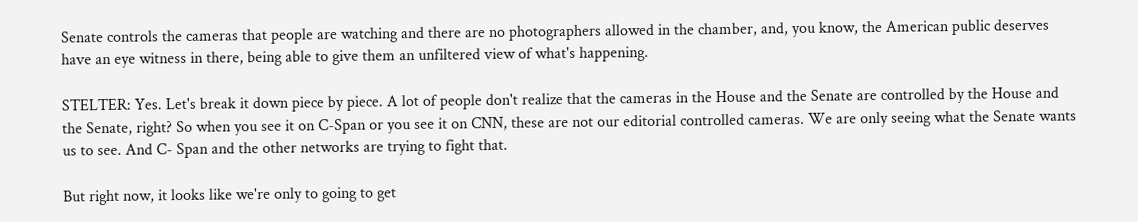Senate controls the cameras that people are watching and there are no photographers allowed in the chamber, and, you know, the American public deserves have an eye witness in there, being able to give them an unfiltered view of what's happening.

STELTER: Yes. Let's break it down piece by piece. A lot of people don't realize that the cameras in the House and the Senate are controlled by the House and the Senate, right? So when you see it on C-Span or you see it on CNN, these are not our editorial controlled cameras. We are only seeing what the Senate wants us to see. And C- Span and the other networks are trying to fight that.

But right now, it looks like we're only to going to get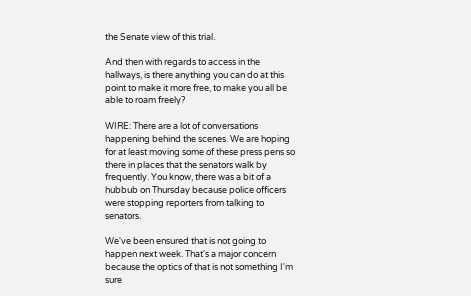the Senate view of this trial.

And then with regards to access in the hallways, is there anything you can do at this point to make it more free, to make you all be able to roam freely?

WIRE: There are a lot of conversations happening behind the scenes. We are hoping for at least moving some of these press pens so there in places that the senators walk by frequently. You know, there was a bit of a hubbub on Thursday because police officers were stopping reporters from talking to senators.

We've been ensured that is not going to happen next week. That's a major concern because the optics of that is not something I'm sure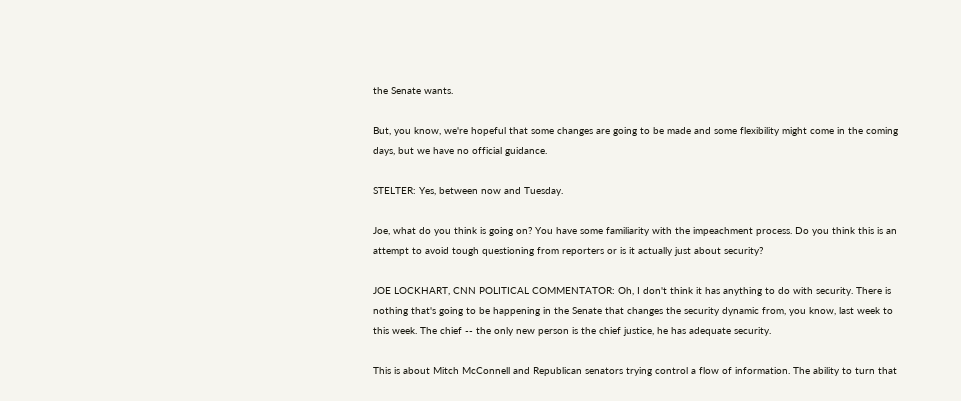the Senate wants.

But, you know, we're hopeful that some changes are going to be made and some flexibility might come in the coming days, but we have no official guidance.

STELTER: Yes, between now and Tuesday.

Joe, what do you think is going on? You have some familiarity with the impeachment process. Do you think this is an attempt to avoid tough questioning from reporters or is it actually just about security?

JOE LOCKHART, CNN POLITICAL COMMENTATOR: Oh, I don't think it has anything to do with security. There is nothing that's going to be happening in the Senate that changes the security dynamic from, you know, last week to this week. The chief -- the only new person is the chief justice, he has adequate security.

This is about Mitch McConnell and Republican senators trying control a flow of information. The ability to turn that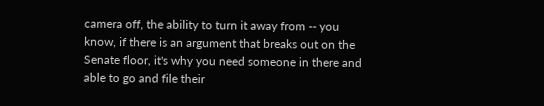camera off, the ability to turn it away from -- you know, if there is an argument that breaks out on the Senate floor, it's why you need someone in there and able to go and file their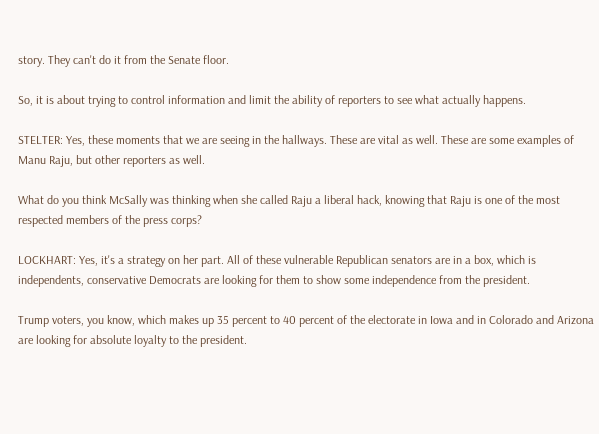story. They can't do it from the Senate floor.

So, it is about trying to control information and limit the ability of reporters to see what actually happens.

STELTER: Yes, these moments that we are seeing in the hallways. These are vital as well. These are some examples of Manu Raju, but other reporters as well.

What do you think McSally was thinking when she called Raju a liberal hack, knowing that Raju is one of the most respected members of the press corps?

LOCKHART: Yes, it's a strategy on her part. All of these vulnerable Republican senators are in a box, which is independents, conservative Democrats are looking for them to show some independence from the president.

Trump voters, you know, which makes up 35 percent to 40 percent of the electorate in Iowa and in Colorado and Arizona are looking for absolute loyalty to the president.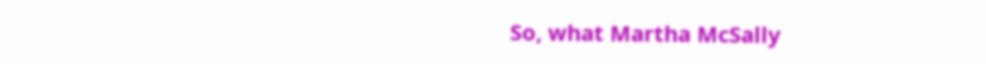So, what Martha McSally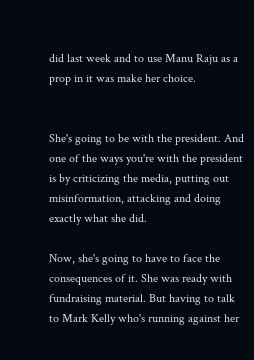did last week and to use Manu Raju as a prop in it was make her choice.


She's going to be with the president. And one of the ways you're with the president is by criticizing the media, putting out misinformation, attacking and doing exactly what she did.

Now, she's going to have to face the consequences of it. She was ready with fundraising material. But having to talk to Mark Kelly who's running against her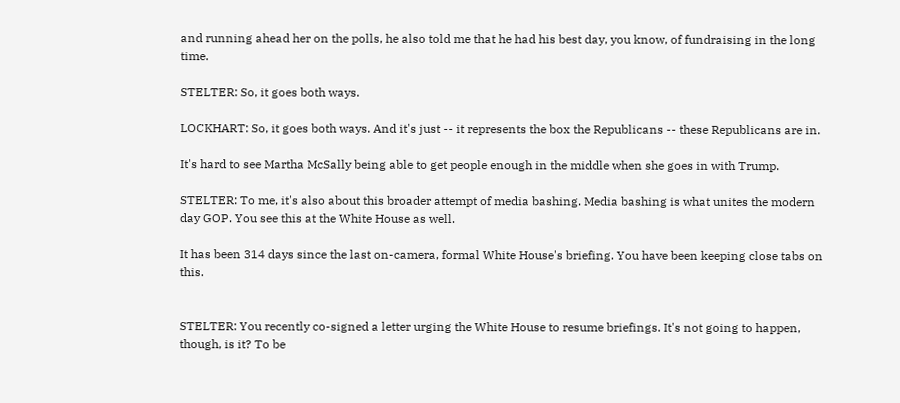and running ahead her on the polls, he also told me that he had his best day, you know, of fundraising in the long time.

STELTER: So, it goes both ways.

LOCKHART: So, it goes both ways. And it's just -- it represents the box the Republicans -- these Republicans are in.

It's hard to see Martha McSally being able to get people enough in the middle when she goes in with Trump.

STELTER: To me, it's also about this broader attempt of media bashing. Media bashing is what unites the modern day GOP. You see this at the White House as well.

It has been 314 days since the last on-camera, formal White House's briefing. You have been keeping close tabs on this.


STELTER: You recently co-signed a letter urging the White House to resume briefings. It's not going to happen, though, is it? To be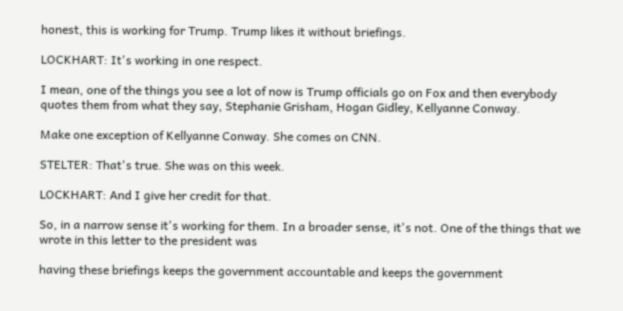honest, this is working for Trump. Trump likes it without briefings.

LOCKHART: It's working in one respect.

I mean, one of the things you see a lot of now is Trump officials go on Fox and then everybody quotes them from what they say, Stephanie Grisham, Hogan Gidley, Kellyanne Conway.

Make one exception of Kellyanne Conway. She comes on CNN.

STELTER: That's true. She was on this week.

LOCKHART: And I give her credit for that.

So, in a narrow sense it's working for them. In a broader sense, it's not. One of the things that we wrote in this letter to the president was

having these briefings keeps the government accountable and keeps the government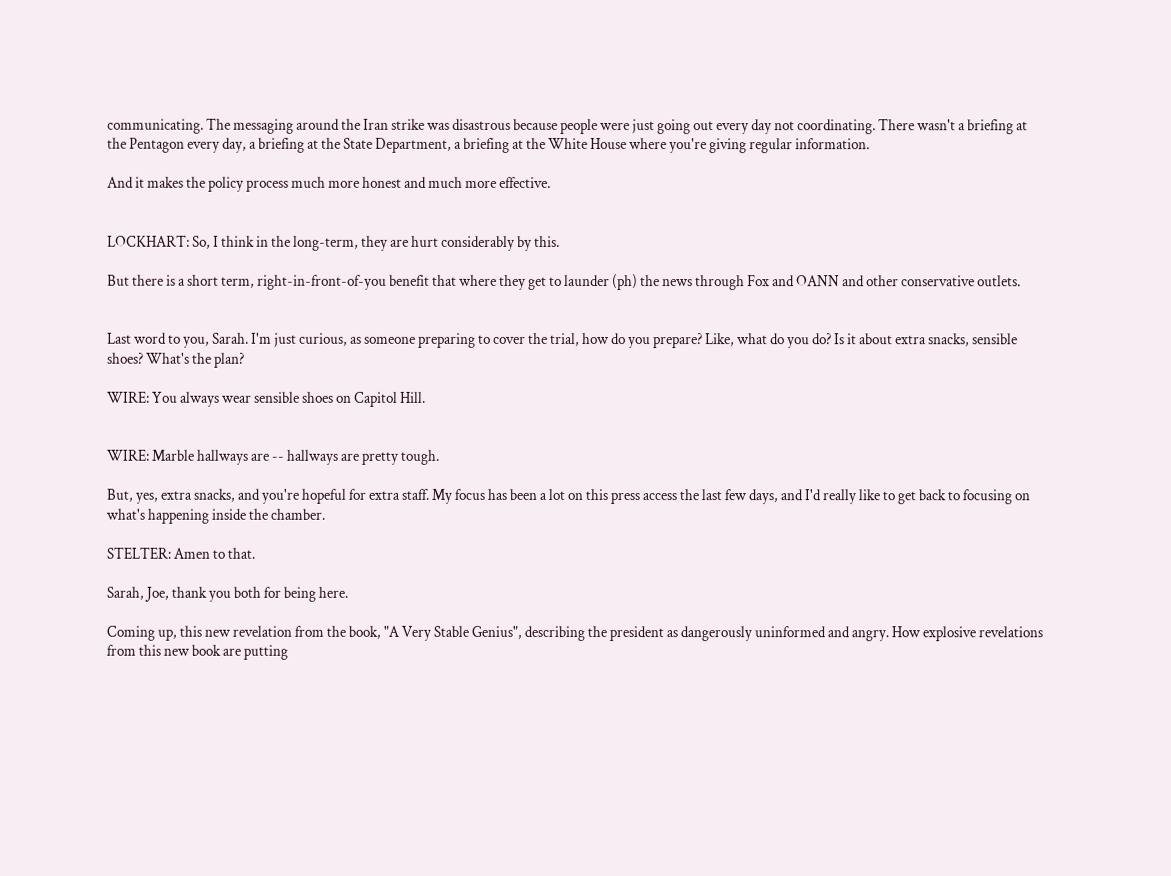communicating. The messaging around the Iran strike was disastrous because people were just going out every day not coordinating. There wasn't a briefing at the Pentagon every day, a briefing at the State Department, a briefing at the White House where you're giving regular information.

And it makes the policy process much more honest and much more effective.


LOCKHART: So, I think in the long-term, they are hurt considerably by this.

But there is a short term, right-in-front-of-you benefit that where they get to launder (ph) the news through Fox and OANN and other conservative outlets.


Last word to you, Sarah. I'm just curious, as someone preparing to cover the trial, how do you prepare? Like, what do you do? Is it about extra snacks, sensible shoes? What's the plan?

WIRE: You always wear sensible shoes on Capitol Hill.


WIRE: Marble hallways are -- hallways are pretty tough.

But, yes, extra snacks, and you're hopeful for extra staff. My focus has been a lot on this press access the last few days, and I'd really like to get back to focusing on what's happening inside the chamber.

STELTER: Amen to that.

Sarah, Joe, thank you both for being here.

Coming up, this new revelation from the book, "A Very Stable Genius", describing the president as dangerously uninformed and angry. How explosive revelations from this new book are putting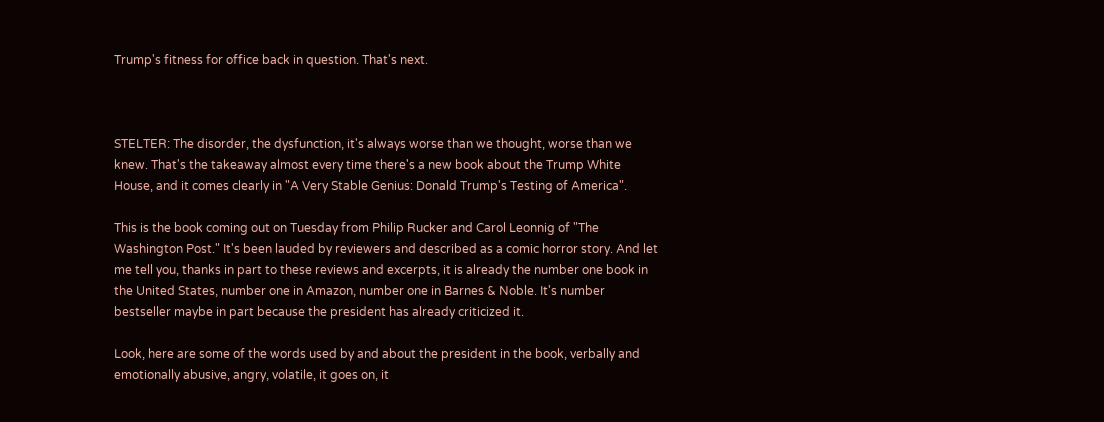Trump's fitness for office back in question. That's next.



STELTER: The disorder, the dysfunction, it's always worse than we thought, worse than we knew. That's the takeaway almost every time there's a new book about the Trump White House, and it comes clearly in "A Very Stable Genius: Donald Trump's Testing of America".

This is the book coming out on Tuesday from Philip Rucker and Carol Leonnig of "The Washington Post." It's been lauded by reviewers and described as a comic horror story. And let me tell you, thanks in part to these reviews and excerpts, it is already the number one book in the United States, number one in Amazon, number one in Barnes & Noble. It's number bestseller maybe in part because the president has already criticized it.

Look, here are some of the words used by and about the president in the book, verbally and emotionally abusive, angry, volatile, it goes on, it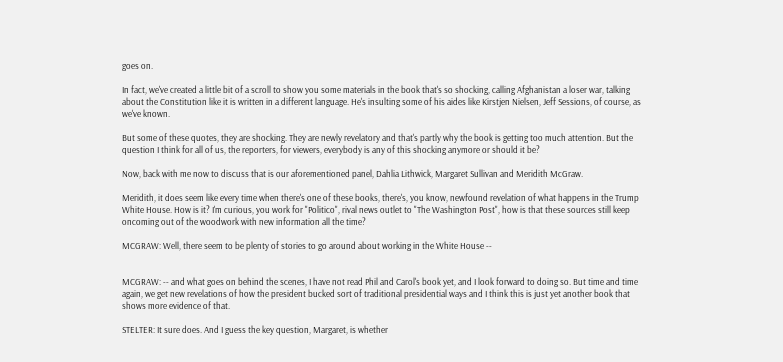goes on.

In fact, we've created a little bit of a scroll to show you some materials in the book that's so shocking, calling Afghanistan a loser war, talking about the Constitution like it is written in a different language. He's insulting some of his aides like Kirstjen Nielsen, Jeff Sessions, of course, as we've known.

But some of these quotes, they are shocking. They are newly revelatory and that's partly why the book is getting too much attention. But the question I think for all of us, the reporters, for viewers, everybody is any of this shocking anymore or should it be?

Now, back with me now to discuss that is our aforementioned panel, Dahlia Lithwick, Margaret Sullivan and Meridith McGraw.

Meridith, it does seem like every time when there's one of these books, there's, you know, newfound revelation of what happens in the Trump White House. How is it? I'm curious, you work for "Politico", rival news outlet to "The Washington Post", how is that these sources still keep oncoming out of the woodwork with new information all the time?

MCGRAW: Well, there seem to be plenty of stories to go around about working in the White House --


MCGRAW: -- and what goes on behind the scenes, I have not read Phil and Carol's book yet, and I look forward to doing so. But time and time again, we get new revelations of how the president bucked sort of traditional presidential ways and I think this is just yet another book that shows more evidence of that.

STELTER: It sure does. And I guess the key question, Margaret, is whether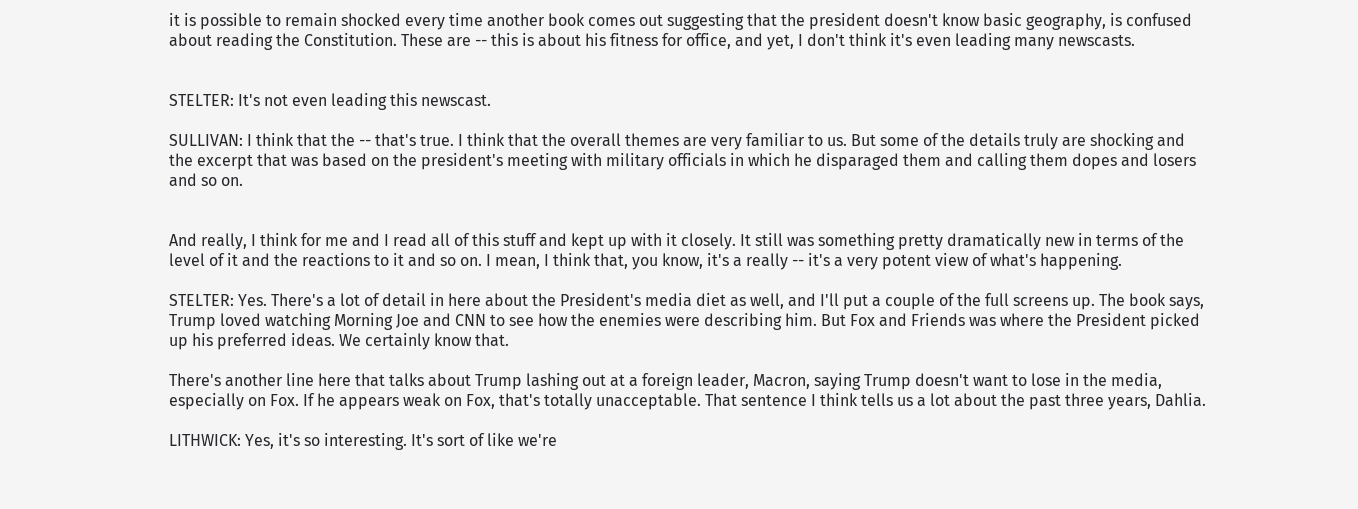it is possible to remain shocked every time another book comes out suggesting that the president doesn't know basic geography, is confused about reading the Constitution. These are -- this is about his fitness for office, and yet, I don't think it's even leading many newscasts.


STELTER: It's not even leading this newscast.

SULLIVAN: I think that the -- that's true. I think that the overall themes are very familiar to us. But some of the details truly are shocking and the excerpt that was based on the president's meeting with military officials in which he disparaged them and calling them dopes and losers and so on.


And really, I think for me and I read all of this stuff and kept up with it closely. It still was something pretty dramatically new in terms of the level of it and the reactions to it and so on. I mean, I think that, you know, it's a really -- it's a very potent view of what's happening.

STELTER: Yes. There's a lot of detail in here about the President's media diet as well, and I'll put a couple of the full screens up. The book says, Trump loved watching Morning Joe and CNN to see how the enemies were describing him. But Fox and Friends was where the President picked up his preferred ideas. We certainly know that.

There's another line here that talks about Trump lashing out at a foreign leader, Macron, saying Trump doesn't want to lose in the media, especially on Fox. If he appears weak on Fox, that's totally unacceptable. That sentence I think tells us a lot about the past three years, Dahlia.

LITHWICK: Yes, it's so interesting. It's sort of like we're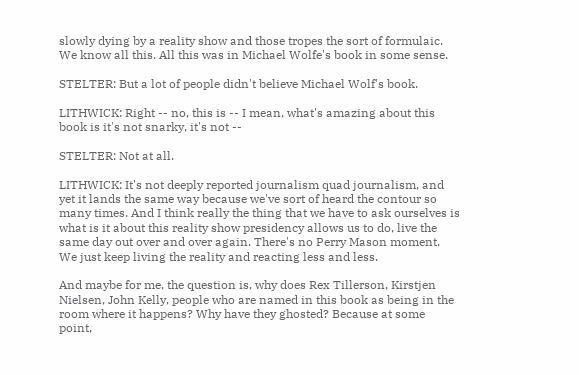slowly dying by a reality show and those tropes the sort of formulaic. We know all this. All this was in Michael Wolfe's book in some sense.

STELTER: But a lot of people didn't believe Michael Wolf's book.

LITHWICK: Right -- no, this is -- I mean, what's amazing about this book is it's not snarky, it's not --

STELTER: Not at all.

LITHWICK: It's not deeply reported journalism quad journalism, and yet it lands the same way because we've sort of heard the contour so many times. And I think really the thing that we have to ask ourselves is what is it about this reality show presidency allows us to do, live the same day out over and over again. There's no Perry Mason moment. We just keep living the reality and reacting less and less.

And maybe for me, the question is, why does Rex Tillerson, Kirstjen Nielsen, John Kelly, people who are named in this book as being in the room where it happens? Why have they ghosted? Because at some point,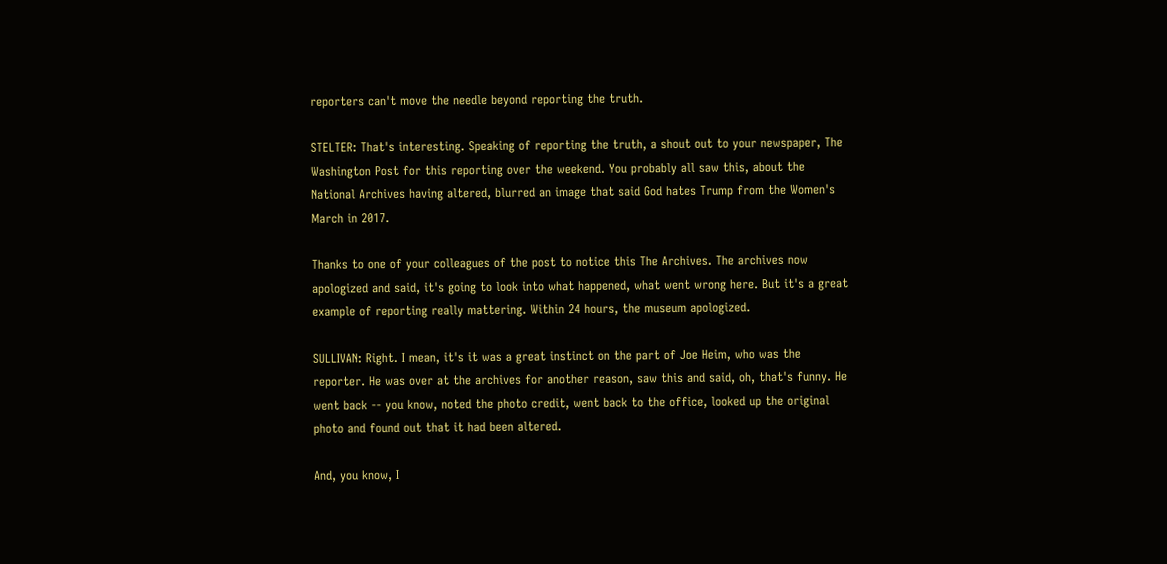reporters can't move the needle beyond reporting the truth.

STELTER: That's interesting. Speaking of reporting the truth, a shout out to your newspaper, The Washington Post for this reporting over the weekend. You probably all saw this, about the National Archives having altered, blurred an image that said God hates Trump from the Women's March in 2017.

Thanks to one of your colleagues of the post to notice this The Archives. The archives now apologized and said, it's going to look into what happened, what went wrong here. But it's a great example of reporting really mattering. Within 24 hours, the museum apologized.

SULLIVAN: Right. I mean, it's it was a great instinct on the part of Joe Heim, who was the reporter. He was over at the archives for another reason, saw this and said, oh, that's funny. He went back -- you know, noted the photo credit, went back to the office, looked up the original photo and found out that it had been altered.

And, you know, I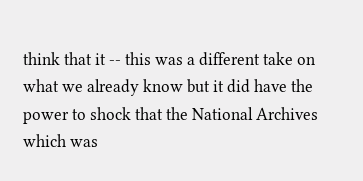think that it -- this was a different take on what we already know but it did have the power to shock that the National Archives which was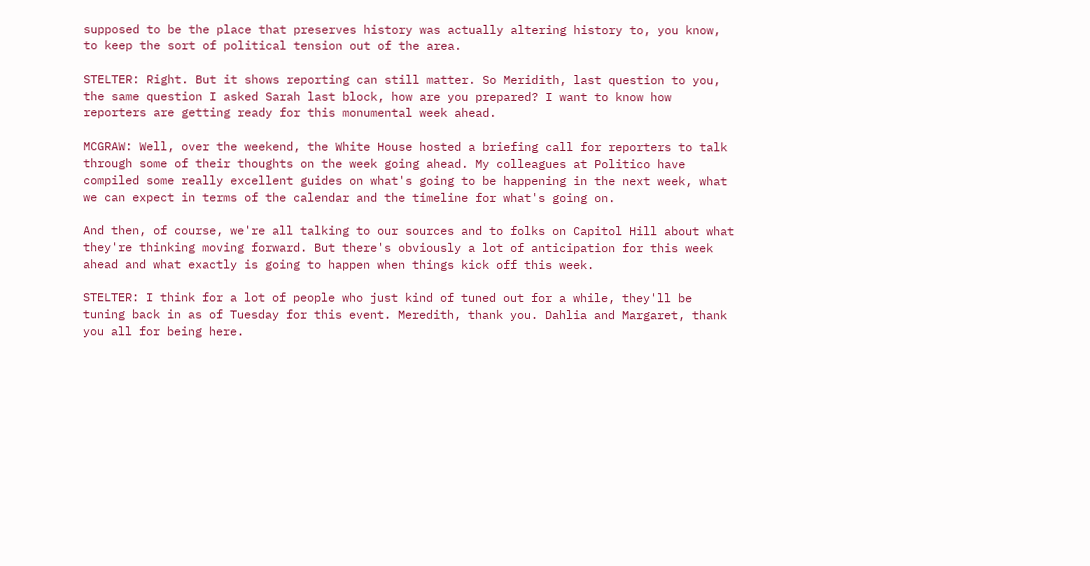supposed to be the place that preserves history was actually altering history to, you know, to keep the sort of political tension out of the area.

STELTER: Right. But it shows reporting can still matter. So Meridith, last question to you, the same question I asked Sarah last block, how are you prepared? I want to know how reporters are getting ready for this monumental week ahead.

MCGRAW: Well, over the weekend, the White House hosted a briefing call for reporters to talk through some of their thoughts on the week going ahead. My colleagues at Politico have compiled some really excellent guides on what's going to be happening in the next week, what we can expect in terms of the calendar and the timeline for what's going on.

And then, of course, we're all talking to our sources and to folks on Capitol Hill about what they're thinking moving forward. But there's obviously a lot of anticipation for this week ahead and what exactly is going to happen when things kick off this week.

STELTER: I think for a lot of people who just kind of tuned out for a while, they'll be tuning back in as of Tuesday for this event. Meredith, thank you. Dahlia and Margaret, thank you all for being here.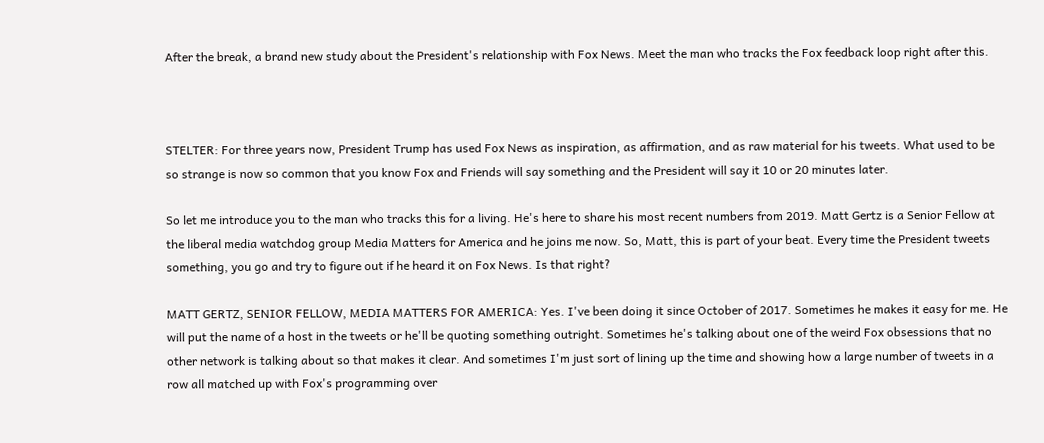After the break, a brand new study about the President's relationship with Fox News. Meet the man who tracks the Fox feedback loop right after this.



STELTER: For three years now, President Trump has used Fox News as inspiration, as affirmation, and as raw material for his tweets. What used to be so strange is now so common that you know Fox and Friends will say something and the President will say it 10 or 20 minutes later.

So let me introduce you to the man who tracks this for a living. He's here to share his most recent numbers from 2019. Matt Gertz is a Senior Fellow at the liberal media watchdog group Media Matters for America and he joins me now. So, Matt, this is part of your beat. Every time the President tweets something, you go and try to figure out if he heard it on Fox News. Is that right?

MATT GERTZ, SENIOR FELLOW, MEDIA MATTERS FOR AMERICA: Yes. I've been doing it since October of 2017. Sometimes he makes it easy for me. He will put the name of a host in the tweets or he'll be quoting something outright. Sometimes he's talking about one of the weird Fox obsessions that no other network is talking about so that makes it clear. And sometimes I'm just sort of lining up the time and showing how a large number of tweets in a row all matched up with Fox's programming over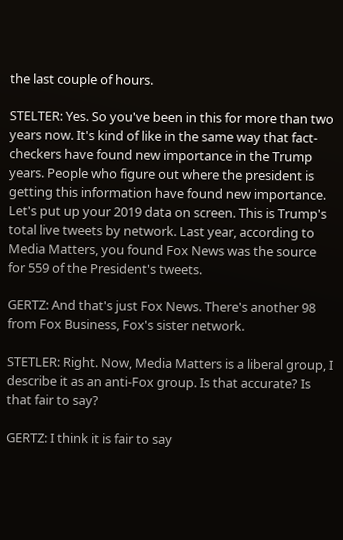the last couple of hours.

STELTER: Yes. So you've been in this for more than two years now. It's kind of like in the same way that fact-checkers have found new importance in the Trump years. People who figure out where the president is getting this information have found new importance. Let's put up your 2019 data on screen. This is Trump's total live tweets by network. Last year, according to Media Matters, you found Fox News was the source for 559 of the President's tweets.

GERTZ: And that's just Fox News. There's another 98 from Fox Business, Fox's sister network.

STETLER: Right. Now, Media Matters is a liberal group, I describe it as an anti-Fox group. Is that accurate? Is that fair to say?

GERTZ: I think it is fair to say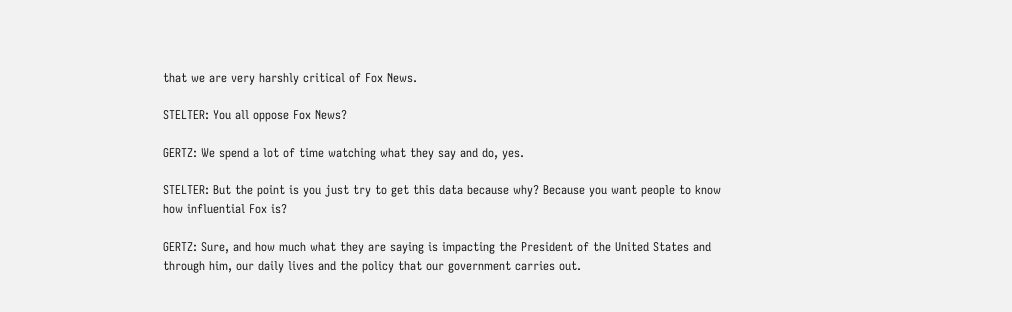that we are very harshly critical of Fox News.

STELTER: You all oppose Fox News?

GERTZ: We spend a lot of time watching what they say and do, yes.

STELTER: But the point is you just try to get this data because why? Because you want people to know how influential Fox is?

GERTZ: Sure, and how much what they are saying is impacting the President of the United States and through him, our daily lives and the policy that our government carries out.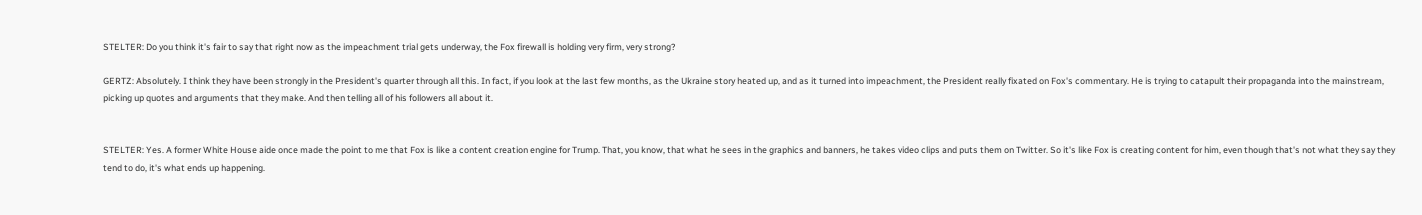STELTER: Do you think it's fair to say that right now as the impeachment trial gets underway, the Fox firewall is holding very firm, very strong?

GERTZ: Absolutely. I think they have been strongly in the President's quarter through all this. In fact, if you look at the last few months, as the Ukraine story heated up, and as it turned into impeachment, the President really fixated on Fox's commentary. He is trying to catapult their propaganda into the mainstream, picking up quotes and arguments that they make. And then telling all of his followers all about it.


STELTER: Yes. A former White House aide once made the point to me that Fox is like a content creation engine for Trump. That, you know, that what he sees in the graphics and banners, he takes video clips and puts them on Twitter. So it's like Fox is creating content for him, even though that's not what they say they tend to do, it's what ends up happening.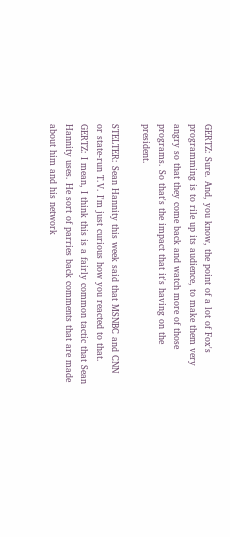GERTZ: Sure. And, you know, the point of a lot of Fox's programming is to rile up its audience, to make them very angry so that they come back and watch more of those programs. So that's the impact that it's having on the president.

STELTER: Sean Hannity this week said that MSNBC and CNN or state-run T.V. I'm just curious how you reacted to that. GERTZ: I mean, I think this is a fairly common tactic that Sean Hannity uses. He sort of parries back comments that are made about him and his network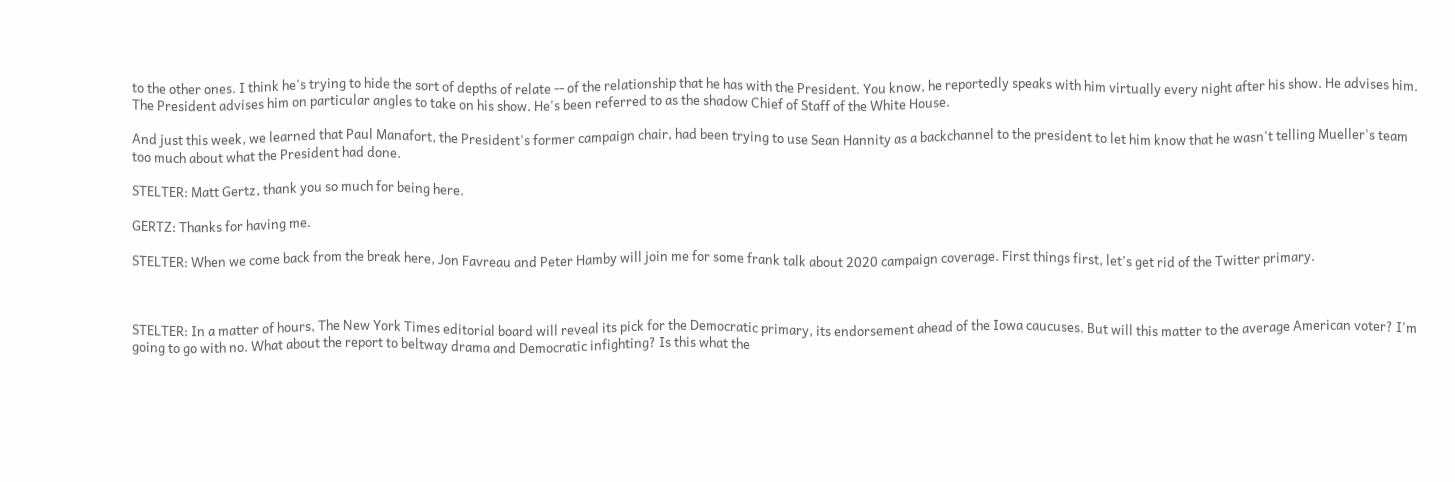to the other ones. I think he's trying to hide the sort of depths of relate -- of the relationship that he has with the President. You know, he reportedly speaks with him virtually every night after his show. He advises him. The President advises him on particular angles to take on his show. He's been referred to as the shadow Chief of Staff of the White House.

And just this week, we learned that Paul Manafort, the President's former campaign chair, had been trying to use Sean Hannity as a backchannel to the president to let him know that he wasn't telling Mueller's team too much about what the President had done.

STELTER: Matt Gertz, thank you so much for being here.

GERTZ: Thanks for having me.

STELTER: When we come back from the break here, Jon Favreau and Peter Hamby will join me for some frank talk about 2020 campaign coverage. First things first, let's get rid of the Twitter primary.



STELTER: In a matter of hours, The New York Times editorial board will reveal its pick for the Democratic primary, its endorsement ahead of the Iowa caucuses. But will this matter to the average American voter? I'm going to go with no. What about the report to beltway drama and Democratic infighting? Is this what the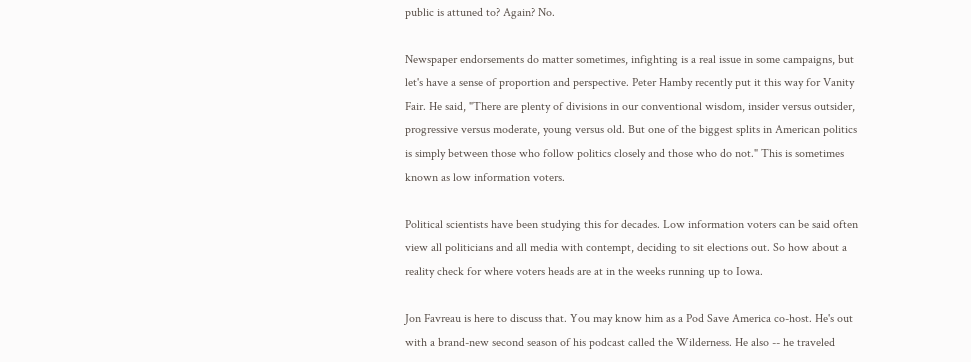public is attuned to? Again? No.

Newspaper endorsements do matter sometimes, infighting is a real issue in some campaigns, but let's have a sense of proportion and perspective. Peter Hamby recently put it this way for Vanity Fair. He said, "There are plenty of divisions in our conventional wisdom, insider versus outsider, progressive versus moderate, young versus old. But one of the biggest splits in American politics is simply between those who follow politics closely and those who do not." This is sometimes known as low information voters.

Political scientists have been studying this for decades. Low information voters can be said often view all politicians and all media with contempt, deciding to sit elections out. So how about a reality check for where voters heads are at in the weeks running up to Iowa.

Jon Favreau is here to discuss that. You may know him as a Pod Save America co-host. He's out with a brand-new second season of his podcast called the Wilderness. He also -- he traveled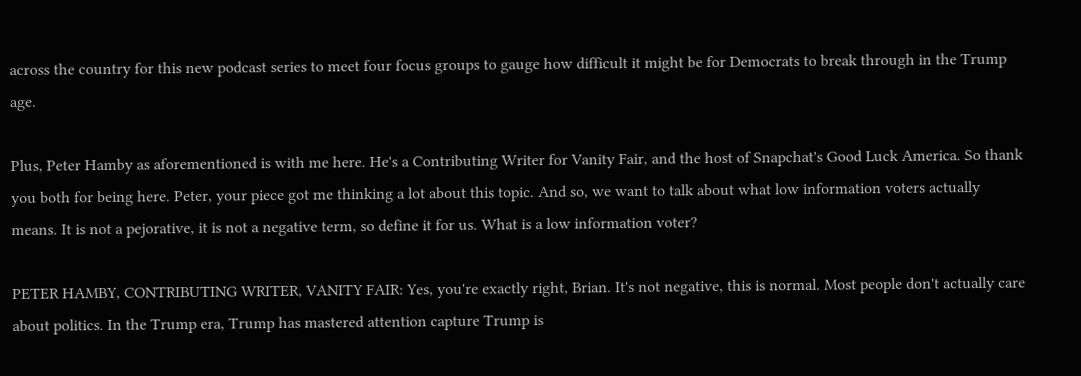across the country for this new podcast series to meet four focus groups to gauge how difficult it might be for Democrats to break through in the Trump age.

Plus, Peter Hamby as aforementioned is with me here. He's a Contributing Writer for Vanity Fair, and the host of Snapchat's Good Luck America. So thank you both for being here. Peter, your piece got me thinking a lot about this topic. And so, we want to talk about what low information voters actually means. It is not a pejorative, it is not a negative term, so define it for us. What is a low information voter?

PETER HAMBY, CONTRIBUTING WRITER, VANITY FAIR: Yes, you're exactly right, Brian. It's not negative, this is normal. Most people don't actually care about politics. In the Trump era, Trump has mastered attention capture Trump is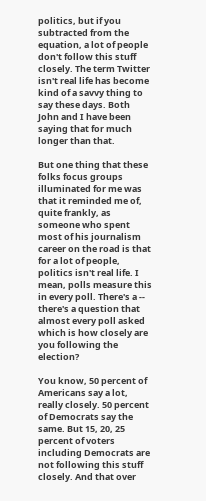politics, but if you subtracted from the equation, a lot of people don't follow this stuff closely. The term Twitter isn't real life has become kind of a savvy thing to say these days. Both John and I have been saying that for much longer than that.

But one thing that these folks focus groups illuminated for me was that it reminded me of, quite frankly, as someone who spent most of his journalism career on the road is that for a lot of people, politics isn't real life. I mean, polls measure this in every poll. There's a -- there's a question that almost every poll asked which is how closely are you following the election?

You know, 50 percent of Americans say a lot, really closely. 50 percent of Democrats say the same. But 15, 20, 25 percent of voters including Democrats are not following this stuff closely. And that over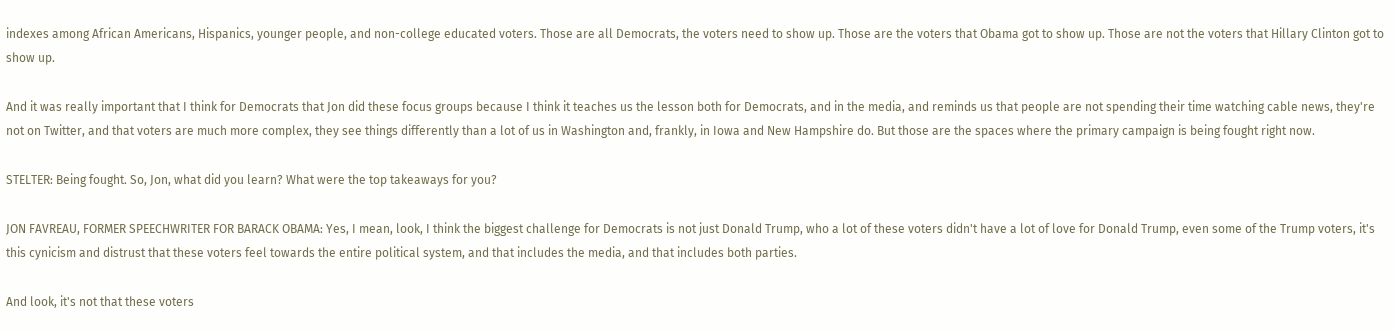indexes among African Americans, Hispanics, younger people, and non-college educated voters. Those are all Democrats, the voters need to show up. Those are the voters that Obama got to show up. Those are not the voters that Hillary Clinton got to show up.

And it was really important that I think for Democrats that Jon did these focus groups because I think it teaches us the lesson both for Democrats, and in the media, and reminds us that people are not spending their time watching cable news, they're not on Twitter, and that voters are much more complex, they see things differently than a lot of us in Washington and, frankly, in Iowa and New Hampshire do. But those are the spaces where the primary campaign is being fought right now.

STELTER: Being fought. So, Jon, what did you learn? What were the top takeaways for you?

JON FAVREAU, FORMER SPEECHWRITER FOR BARACK OBAMA: Yes, I mean, look, I think the biggest challenge for Democrats is not just Donald Trump, who a lot of these voters didn't have a lot of love for Donald Trump, even some of the Trump voters, it's this cynicism and distrust that these voters feel towards the entire political system, and that includes the media, and that includes both parties.

And look, it's not that these voters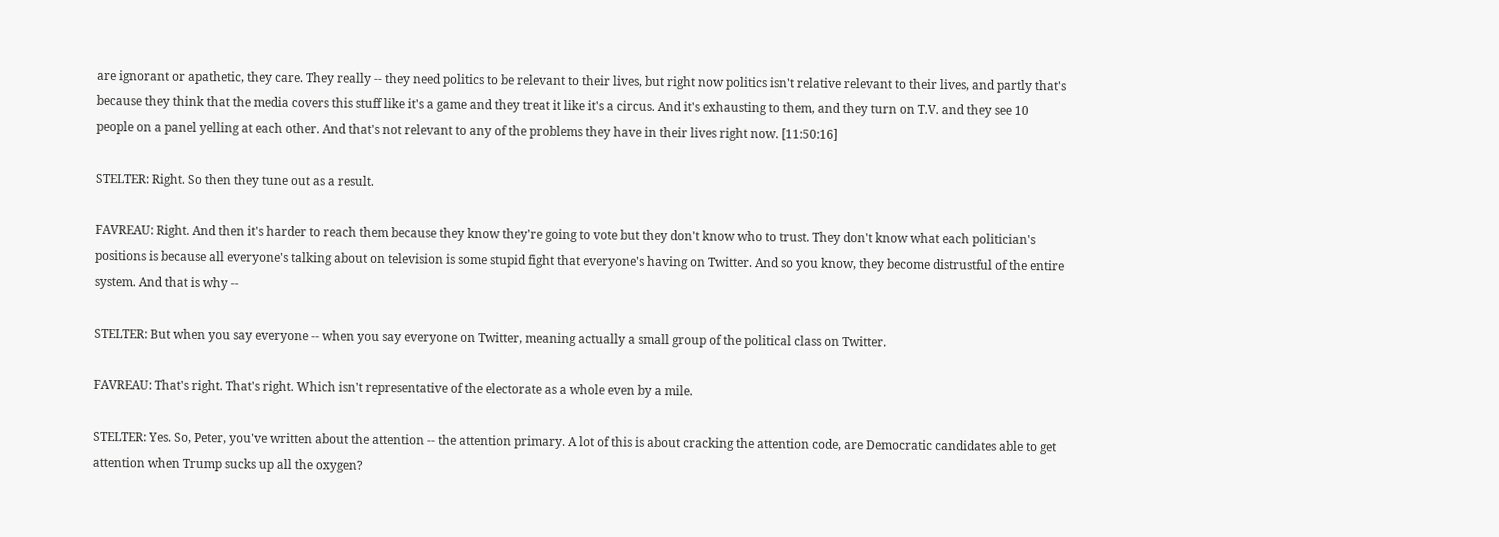are ignorant or apathetic, they care. They really -- they need politics to be relevant to their lives, but right now politics isn't relative relevant to their lives, and partly that's because they think that the media covers this stuff like it's a game and they treat it like it's a circus. And it's exhausting to them, and they turn on T.V. and they see 10 people on a panel yelling at each other. And that's not relevant to any of the problems they have in their lives right now. [11:50:16]

STELTER: Right. So then they tune out as a result.

FAVREAU: Right. And then it's harder to reach them because they know they're going to vote but they don't know who to trust. They don't know what each politician's positions is because all everyone's talking about on television is some stupid fight that everyone's having on Twitter. And so you know, they become distrustful of the entire system. And that is why --

STELTER: But when you say everyone -- when you say everyone on Twitter, meaning actually a small group of the political class on Twitter.

FAVREAU: That's right. That's right. Which isn't representative of the electorate as a whole even by a mile.

STELTER: Yes. So, Peter, you've written about the attention -- the attention primary. A lot of this is about cracking the attention code, are Democratic candidates able to get attention when Trump sucks up all the oxygen?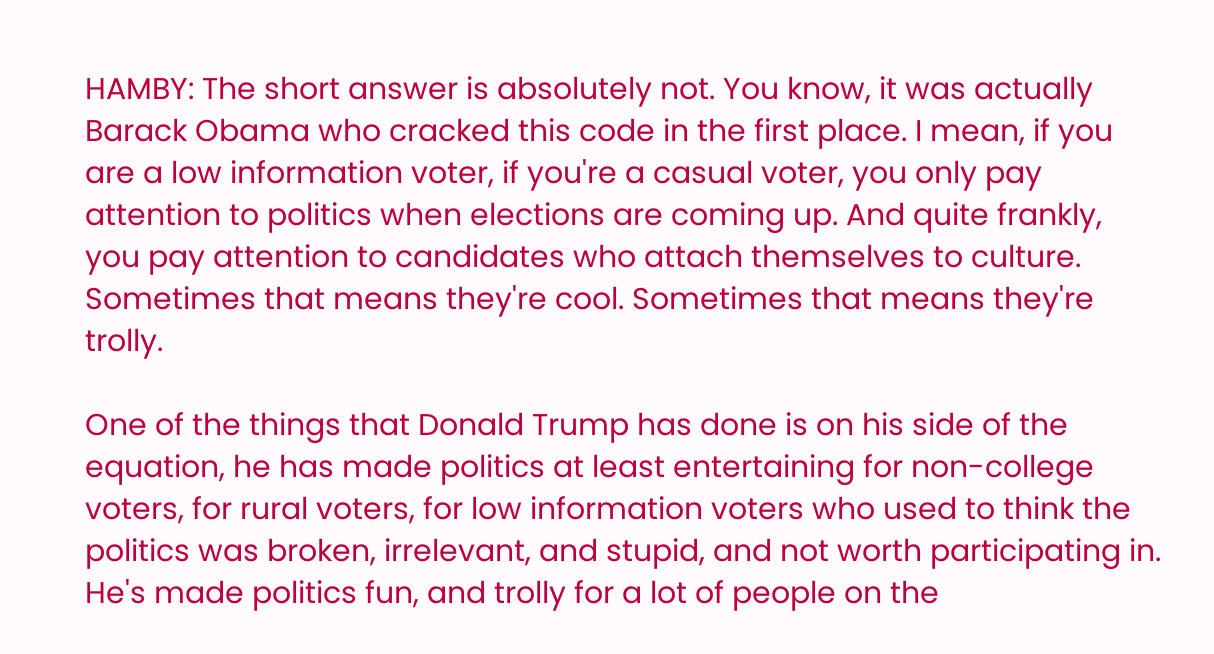HAMBY: The short answer is absolutely not. You know, it was actually Barack Obama who cracked this code in the first place. I mean, if you are a low information voter, if you're a casual voter, you only pay attention to politics when elections are coming up. And quite frankly, you pay attention to candidates who attach themselves to culture. Sometimes that means they're cool. Sometimes that means they're trolly.

One of the things that Donald Trump has done is on his side of the equation, he has made politics at least entertaining for non-college voters, for rural voters, for low information voters who used to think the politics was broken, irrelevant, and stupid, and not worth participating in. He's made politics fun, and trolly for a lot of people on the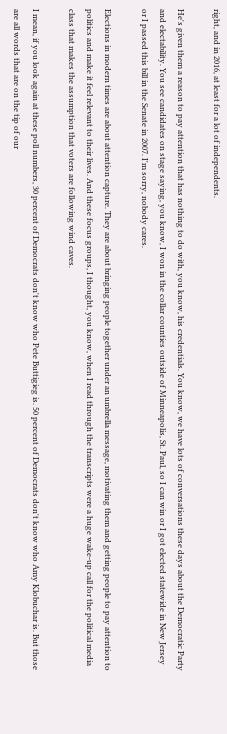right, and in 2016, at least for a lot of independents.

He's given them a reason to pay attention that has nothing to do with, you know, his credentials. You know, we have lots of conversations these days about the Democratic Party and electability. You see candidates on stage saying, you know, I won in the collar counties outside of Minneapolis, St. Paul, so I can win or I got elected statewide in New Jersey or I passed this bill in the Senate in 2007. I'm sorry, nobody cares.

Elections in modern times are about attention capture. They are about bringing people together under an umbrella message, motivating them and getting people to pay attention to politics and make it feel relevant to their lives. And these focus groups, I thought, you know, when I read through the transcripts were a huge wake-up call for the political media class that makes the assumption that voters are following wind caves.

I mean, if you look again at these poll numbers, 30 percent of Democrats don't know who Pete Buttigieg is. 50 percent of Democrats don't know who Amy Klobuchar is. But those are all words that are on the tip of our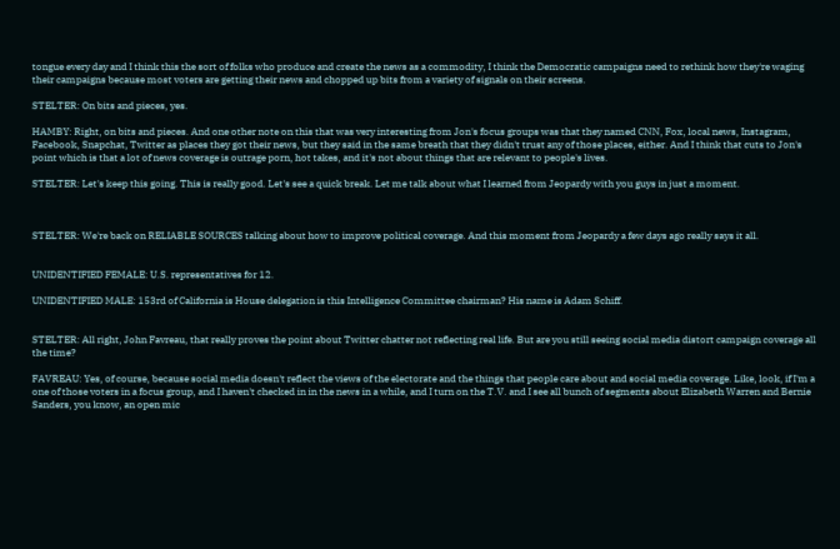tongue every day and I think this the sort of folks who produce and create the news as a commodity, I think the Democratic campaigns need to rethink how they're waging their campaigns because most voters are getting their news and chopped up bits from a variety of signals on their screens.

STELTER: On bits and pieces, yes.

HAMBY: Right, on bits and pieces. And one other note on this that was very interesting from Jon's focus groups was that they named CNN, Fox, local news, Instagram, Facebook, Snapchat, Twitter as places they got their news, but they said in the same breath that they didn't trust any of those places, either. And I think that cuts to Jon's point which is that a lot of news coverage is outrage porn, hot takes, and it's not about things that are relevant to people's lives.

STELTER: Let's keep this going. This is really good. Let's see a quick break. Let me talk about what I learned from Jeopardy with you guys in just a moment.



STELTER: We're back on RELIABLE SOURCES talking about how to improve political coverage. And this moment from Jeopardy a few days ago really says it all.


UNIDENTIFIED FEMALE: U.S. representatives for 12.

UNIDENTIFIED MALE: 153rd of California is House delegation is this Intelligence Committee chairman? His name is Adam Schiff.


STELTER: All right, John Favreau, that really proves the point about Twitter chatter not reflecting real life. But are you still seeing social media distort campaign coverage all the time?

FAVREAU: Yes, of course, because social media doesn't reflect the views of the electorate and the things that people care about and social media coverage. Like, look, if I'm a one of those voters in a focus group, and I haven't checked in in the news in a while, and I turn on the T.V. and I see all bunch of segments about Elizabeth Warren and Bernie Sanders, you know, an open mic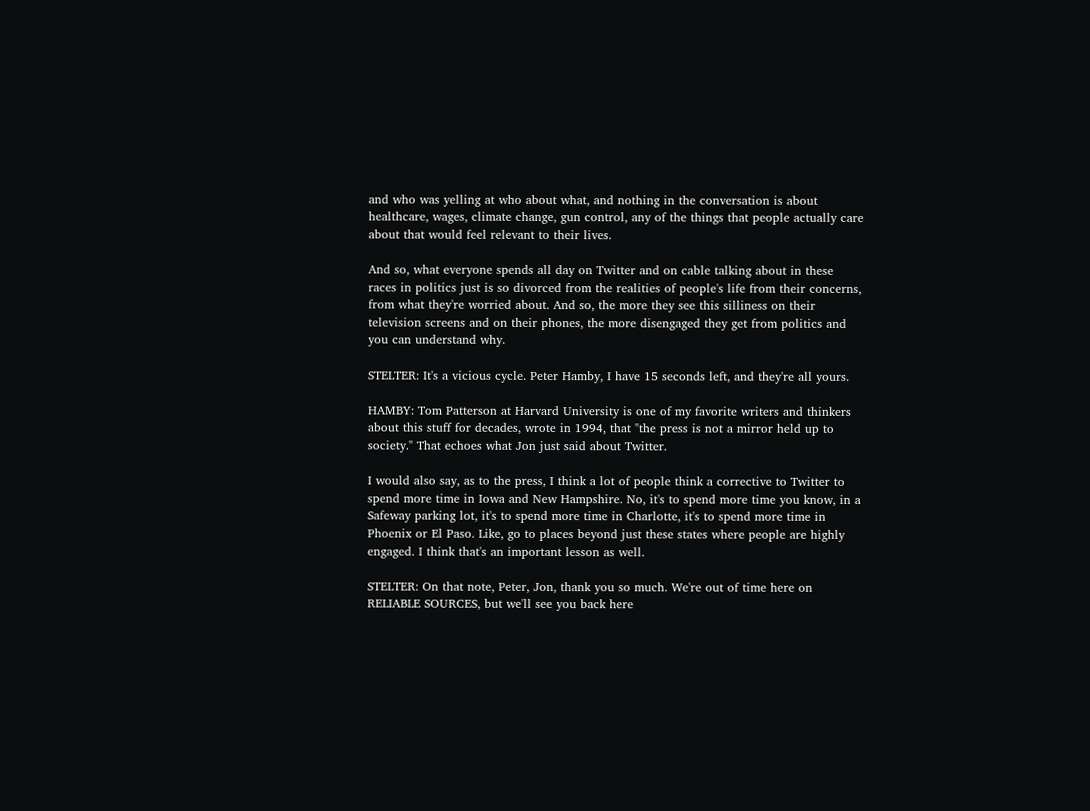and who was yelling at who about what, and nothing in the conversation is about healthcare, wages, climate change, gun control, any of the things that people actually care about that would feel relevant to their lives.

And so, what everyone spends all day on Twitter and on cable talking about in these races in politics just is so divorced from the realities of people's life from their concerns, from what they're worried about. And so, the more they see this silliness on their television screens and on their phones, the more disengaged they get from politics and you can understand why.

STELTER: It's a vicious cycle. Peter Hamby, I have 15 seconds left, and they're all yours.

HAMBY: Tom Patterson at Harvard University is one of my favorite writers and thinkers about this stuff for decades, wrote in 1994, that "the press is not a mirror held up to society." That echoes what Jon just said about Twitter.

I would also say, as to the press, I think a lot of people think a corrective to Twitter to spend more time in Iowa and New Hampshire. No, it's to spend more time you know, in a Safeway parking lot, it's to spend more time in Charlotte, it's to spend more time in Phoenix or El Paso. Like, go to places beyond just these states where people are highly engaged. I think that's an important lesson as well.

STELTER: On that note, Peter, Jon, thank you so much. We're out of time here on RELIABLE SOURCES, but we'll see you back here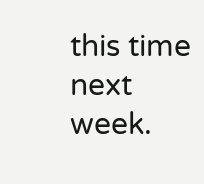this time next week.